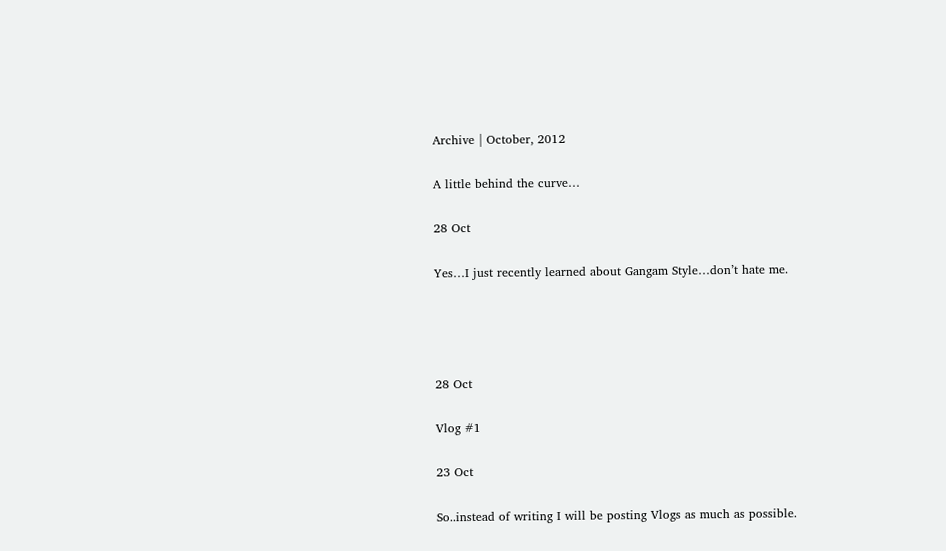Archive | October, 2012

A little behind the curve…

28 Oct

Yes…I just recently learned about Gangam Style…don’t hate me.




28 Oct

Vlog #1

23 Oct

So..instead of writing I will be posting Vlogs as much as possible.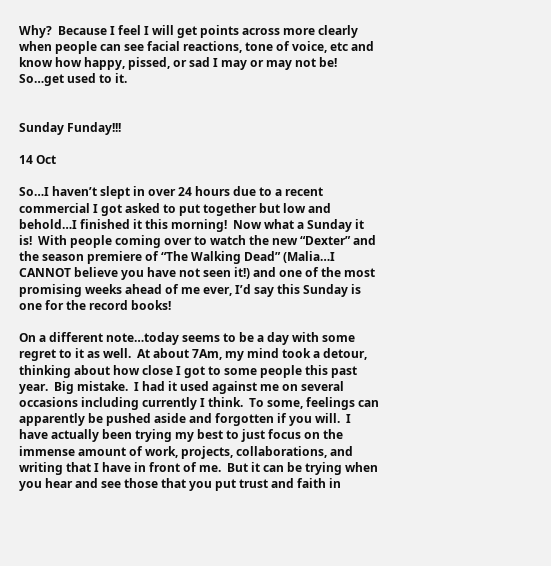Why?  Because I feel I will get points across more clearly when people can see facial reactions, tone of voice, etc and know how happy, pissed, or sad I may or may not be!  So…get used to it.


Sunday Funday!!!

14 Oct

So…I haven’t slept in over 24 hours due to a recent commercial I got asked to put together but low and behold…I finished it this morning!  Now what a Sunday it is!  With people coming over to watch the new “Dexter” and the season premiere of “The Walking Dead” (Malia…I CANNOT believe you have not seen it!) and one of the most promising weeks ahead of me ever, I’d say this Sunday is one for the record books!

On a different note…today seems to be a day with some regret to it as well.  At about 7Am, my mind took a detour, thinking about how close I got to some people this past year.  Big mistake.  I had it used against me on several occasions including currently I think.  To some, feelings can apparently be pushed aside and forgotten if you will.  I have actually been trying my best to just focus on the immense amount of work, projects, collaborations, and writing that I have in front of me.  But it can be trying when you hear and see those that you put trust and faith in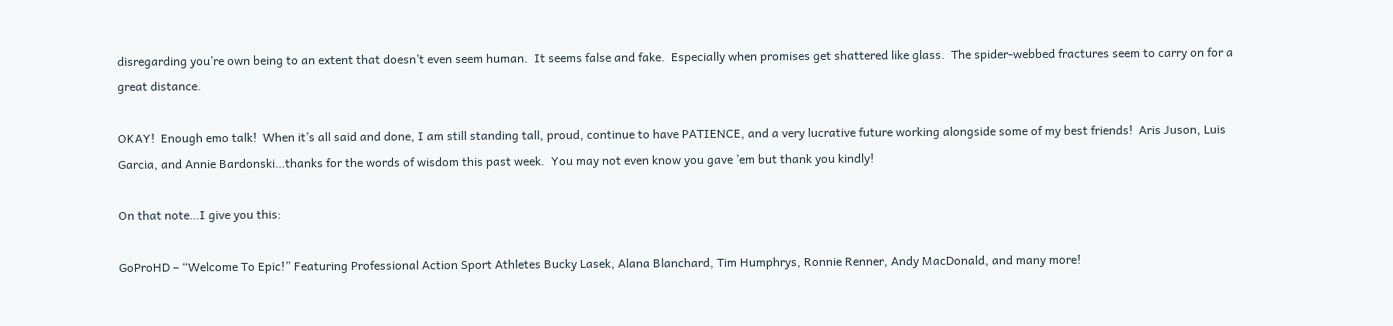disregarding you’re own being to an extent that doesn’t even seem human.  It seems false and fake.  Especially when promises get shattered like glass.  The spider-webbed fractures seem to carry on for a great distance.

OKAY!  Enough emo talk!  When it’s all said and done, I am still standing tall, proud, continue to have PATIENCE, and a very lucrative future working alongside some of my best friends!  Aris Juson, Luis Garcia, and Annie Bardonski…thanks for the words of wisdom this past week.  You may not even know you gave ’em but thank you kindly!

On that note…I give you this:

GoProHD – “Welcome To Epic!” Featuring Professional Action Sport Athletes Bucky Lasek, Alana Blanchard, Tim Humphrys, Ronnie Renner, Andy MacDonald, and many more!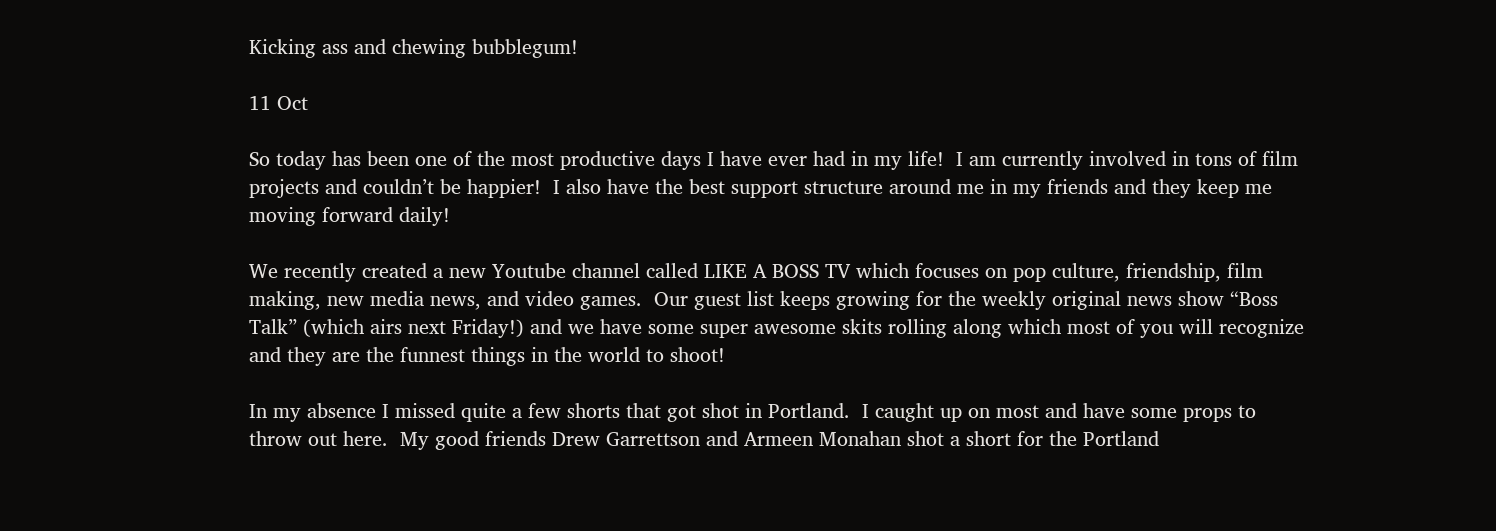Kicking ass and chewing bubblegum!

11 Oct

So today has been one of the most productive days I have ever had in my life!  I am currently involved in tons of film projects and couldn’t be happier!  I also have the best support structure around me in my friends and they keep me moving forward daily!

We recently created a new Youtube channel called LIKE A BOSS TV which focuses on pop culture, friendship, film making, new media news, and video games.  Our guest list keeps growing for the weekly original news show “Boss Talk” (which airs next Friday!) and we have some super awesome skits rolling along which most of you will recognize and they are the funnest things in the world to shoot!

In my absence I missed quite a few shorts that got shot in Portland.  I caught up on most and have some props to throw out here.  My good friends Drew Garrettson and Armeen Monahan shot a short for the Portland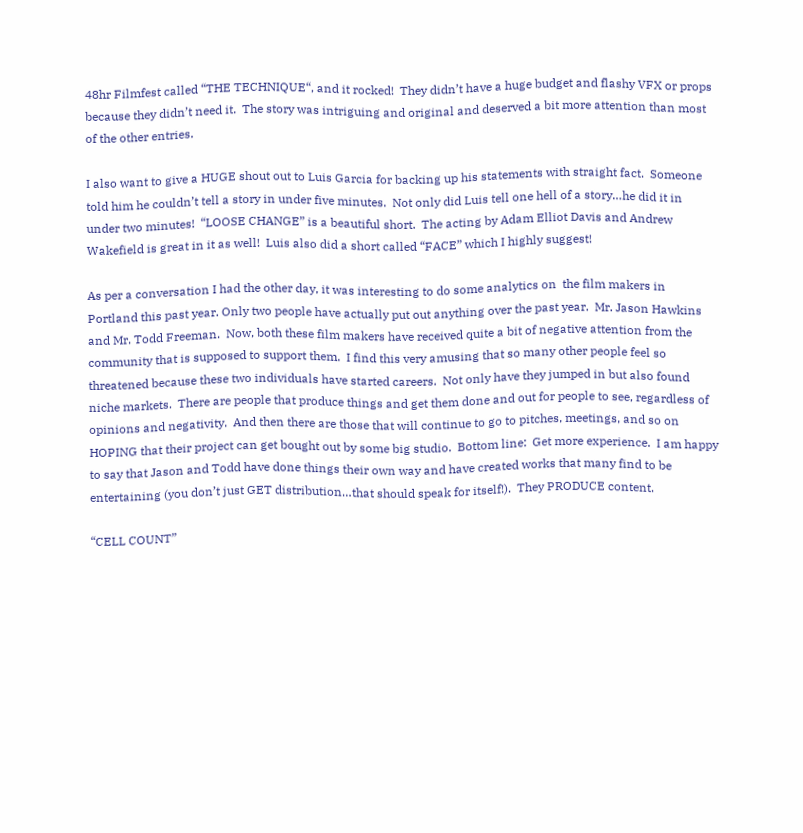48hr Filmfest called “THE TECHNIQUE“, and it rocked!  They didn’t have a huge budget and flashy VFX or props because they didn’t need it.  The story was intriguing and original and deserved a bit more attention than most of the other entries.

I also want to give a HUGE shout out to Luis Garcia for backing up his statements with straight fact.  Someone told him he couldn’t tell a story in under five minutes.  Not only did Luis tell one hell of a story…he did it in under two minutes!  “LOOSE CHANGE” is a beautiful short.  The acting by Adam Elliot Davis and Andrew Wakefield is great in it as well!  Luis also did a short called “FACE” which I highly suggest!

As per a conversation I had the other day, it was interesting to do some analytics on  the film makers in Portland this past year. Only two people have actually put out anything over the past year.  Mr. Jason Hawkins and Mr. Todd Freeman.  Now, both these film makers have received quite a bit of negative attention from the community that is supposed to support them.  I find this very amusing that so many other people feel so threatened because these two individuals have started careers.  Not only have they jumped in but also found niche markets.  There are people that produce things and get them done and out for people to see, regardless of opinions and negativity.  And then there are those that will continue to go to pitches, meetings, and so on HOPING that their project can get bought out by some big studio.  Bottom line:  Get more experience.  I am happy to say that Jason and Todd have done things their own way and have created works that many find to be entertaining (you don’t just GET distribution…that should speak for itself!).  They PRODUCE content.

“CELL COUNT”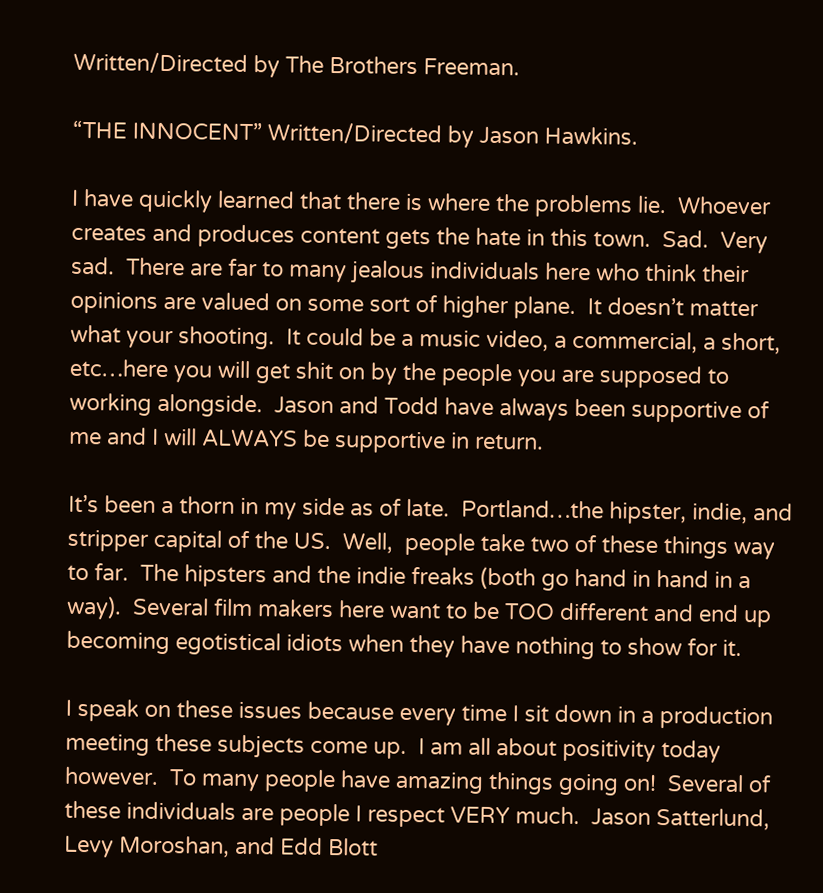Written/Directed by The Brothers Freeman.

“THE INNOCENT” Written/Directed by Jason Hawkins.

I have quickly learned that there is where the problems lie.  Whoever creates and produces content gets the hate in this town.  Sad.  Very sad.  There are far to many jealous individuals here who think their opinions are valued on some sort of higher plane.  It doesn’t matter what your shooting.  It could be a music video, a commercial, a short, etc…here you will get shit on by the people you are supposed to working alongside.  Jason and Todd have always been supportive of me and I will ALWAYS be supportive in return.

It’s been a thorn in my side as of late.  Portland…the hipster, indie, and stripper capital of the US.  Well,  people take two of these things way to far.  The hipsters and the indie freaks (both go hand in hand in a way).  Several film makers here want to be TOO different and end up becoming egotistical idiots when they have nothing to show for it.

I speak on these issues because every time I sit down in a production meeting these subjects come up.  I am all about positivity today however.  To many people have amazing things going on!  Several of these individuals are people I respect VERY much.  Jason Satterlund, Levy Moroshan, and Edd Blott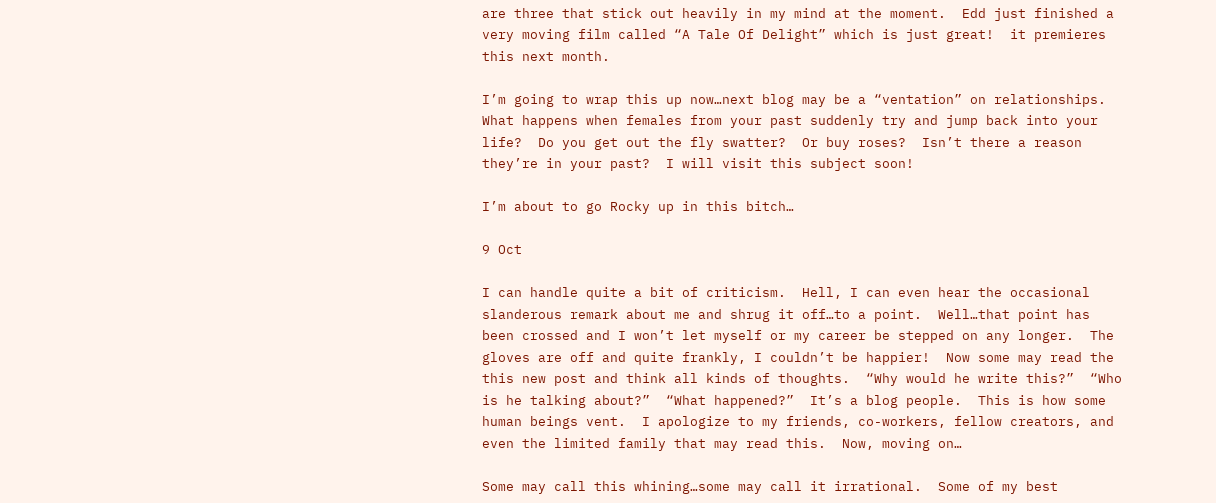are three that stick out heavily in my mind at the moment.  Edd just finished a very moving film called “A Tale Of Delight” which is just great!  it premieres this next month.

I’m going to wrap this up now…next blog may be a “ventation” on relationships.  What happens when females from your past suddenly try and jump back into your life?  Do you get out the fly swatter?  Or buy roses?  Isn’t there a reason they’re in your past?  I will visit this subject soon!

I’m about to go Rocky up in this bitch…

9 Oct

I can handle quite a bit of criticism.  Hell, I can even hear the occasional slanderous remark about me and shrug it off…to a point.  Well…that point has been crossed and I won’t let myself or my career be stepped on any longer.  The gloves are off and quite frankly, I couldn’t be happier!  Now some may read the this new post and think all kinds of thoughts.  “Why would he write this?”  “Who is he talking about?”  “What happened?”  It’s a blog people.  This is how some human beings vent.  I apologize to my friends, co-workers, fellow creators, and even the limited family that may read this.  Now, moving on…

Some may call this whining…some may call it irrational.  Some of my best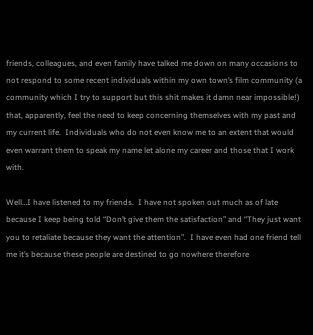friends, colleagues, and even family have talked me down on many occasions to not respond to some recent individuals within my own town’s film community (a community which I try to support but this shit makes it damn near impossible!) that, apparently, feel the need to keep concerning themselves with my past and my current life.  Individuals who do not even know me to an extent that would even warrant them to speak my name let alone my career and those that I work with.

Well…I have listened to my friends.  I have not spoken out much as of late because I keep being told “Don’t give them the satisfaction” and “They just want you to retaliate because they want the attention”.  I have even had one friend tell me it’s because these people are destined to go nowhere therefore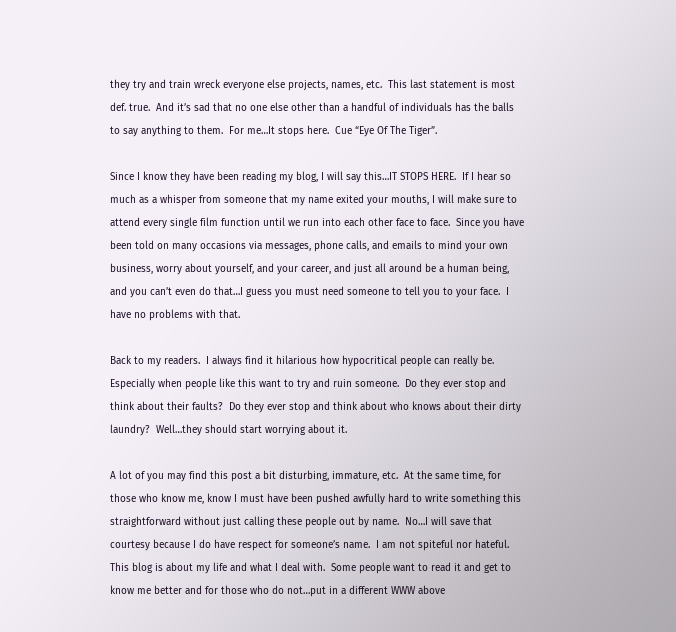they try and train wreck everyone else projects, names, etc.  This last statement is most def. true.  And it’s sad that no one else other than a handful of individuals has the balls to say anything to them.  For me…It stops here.  Cue “Eye Of The Tiger”.

Since I know they have been reading my blog, I will say this…IT STOPS HERE.  If I hear so much as a whisper from someone that my name exited your mouths, I will make sure to attend every single film function until we run into each other face to face.  Since you have been told on many occasions via messages, phone calls, and emails to mind your own business, worry about yourself, and your career, and just all around be a human being, and you can’t even do that…I guess you must need someone to tell you to your face.  I have no problems with that.

Back to my readers.  I always find it hilarious how hypocritical people can really be.  Especially when people like this want to try and ruin someone.  Do they ever stop and think about their faults?  Do they ever stop and think about who knows about their dirty laundry?  Well…they should start worrying about it.

A lot of you may find this post a bit disturbing, immature, etc.  At the same time, for those who know me, know I must have been pushed awfully hard to write something this straightforward without just calling these people out by name.  No…I will save that courtesy because I do have respect for someone’s name.  I am not spiteful nor hateful.  This blog is about my life and what I deal with.  Some people want to read it and get to know me better and for those who do not…put in a different WWW above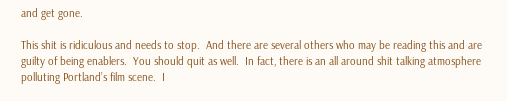and get gone.

This shit is ridiculous and needs to stop.  And there are several others who may be reading this and are guilty of being enablers.  You should quit as well.  In fact, there is an all around shit talking atmosphere polluting Portland’s film scene.  I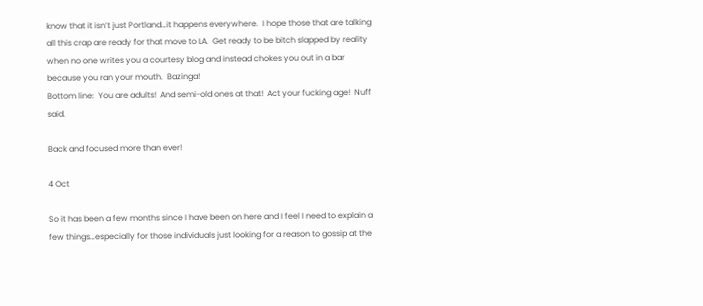know that it isn’t just Portland…it happens everywhere.  I hope those that are talking all this crap are ready for that move to LA.  Get ready to be bitch slapped by reality when no one writes you a courtesy blog and instead chokes you out in a bar because you ran your mouth.  Bazinga!
Bottom line:  You are adults!  And semi-old ones at that!  Act your fucking age!  Nuff said.

Back and focused more than ever!

4 Oct

So it has been a few months since I have been on here and I feel I need to explain a few things…especially for those individuals just looking for a reason to gossip at the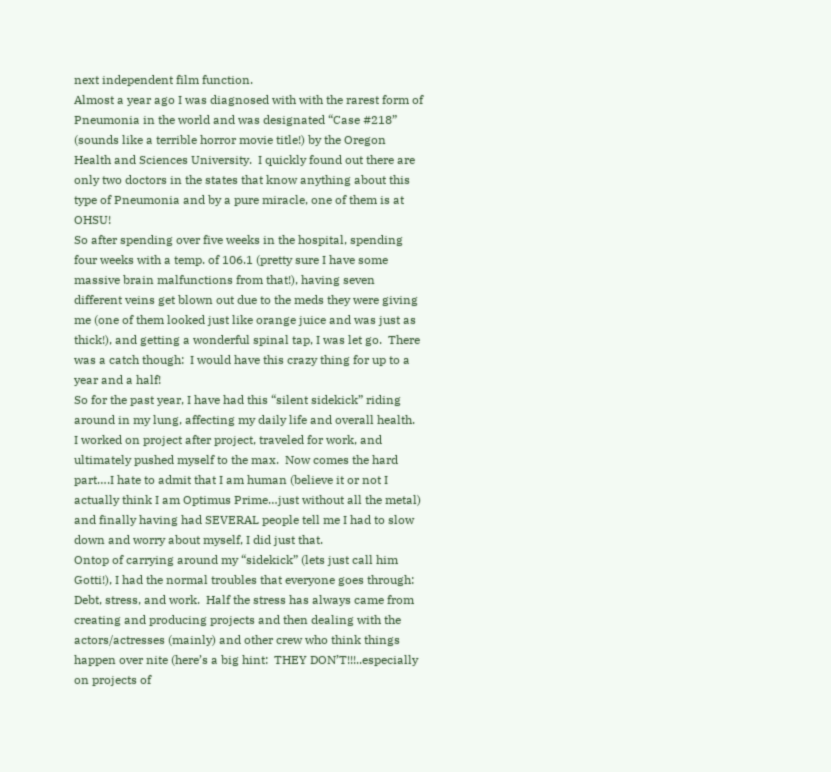next independent film function.
Almost a year ago I was diagnosed with with the rarest form of Pneumonia in the world and was designated “Case #218” (sounds like a terrible horror movie title!) by the Oregon Health and Sciences University.  I quickly found out there are only two doctors in the states that know anything about this type of Pneumonia and by a pure miracle, one of them is at OHSU!
So after spending over five weeks in the hospital, spending four weeks with a temp. of 106.1 (pretty sure I have some massive brain malfunctions from that!), having seven different veins get blown out due to the meds they were giving me (one of them looked just like orange juice and was just as thick!), and getting a wonderful spinal tap, I was let go.  There was a catch though:  I would have this crazy thing for up to a year and a half!
So for the past year, I have had this “silent sidekick” riding around in my lung, affecting my daily life and overall health.  I worked on project after project, traveled for work, and ultimately pushed myself to the max.  Now comes the hard part….I hate to admit that I am human (believe it or not I actually think I am Optimus Prime…just without all the metal) and finally having had SEVERAL people tell me I had to slow down and worry about myself, I did just that.
Ontop of carrying around my “sidekick” (lets just call him Gotti!), I had the normal troubles that everyone goes through:  Debt, stress, and work.  Half the stress has always came from creating and producing projects and then dealing with the actors/actresses (mainly) and other crew who think things happen over nite (here’s a big hint:  THEY DON’T!!!..especially on projects of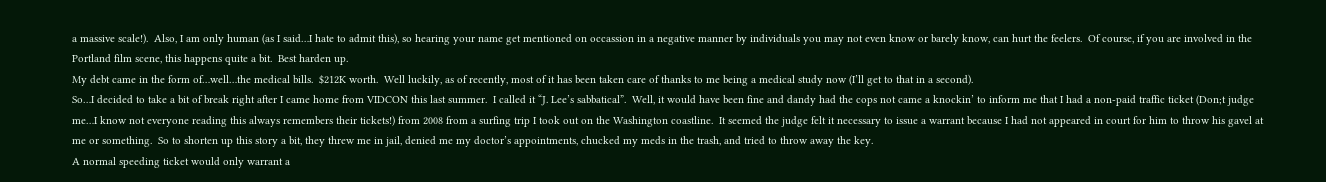a massive scale!).  Also, I am only human (as I said…I hate to admit this), so hearing your name get mentioned on occassion in a negative manner by individuals you may not even know or barely know, can hurt the feelers.  Of course, if you are involved in the Portland film scene, this happens quite a bit.  Best harden up.
My debt came in the form of…well…the medical bills.  $212K worth.  Well luckily, as of recently, most of it has been taken care of thanks to me being a medical study now (I’ll get to that in a second).
So…I decided to take a bit of break right after I came home from VIDCON this last summer.  I called it “J. Lee’s sabbatical”.  Well, it would have been fine and dandy had the cops not came a knockin’ to inform me that I had a non-paid traffic ticket (Don;t judge me…I know not everyone reading this always remembers their tickets!) from 2008 from a surfing trip I took out on the Washington coastline.  It seemed the judge felt it necessary to issue a warrant because I had not appeared in court for him to throw his gavel at me or something.  So to shorten up this story a bit, they threw me in jail, denied me my doctor’s appointments, chucked my meds in the trash, and tried to throw away the key.
A normal speeding ticket would only warrant a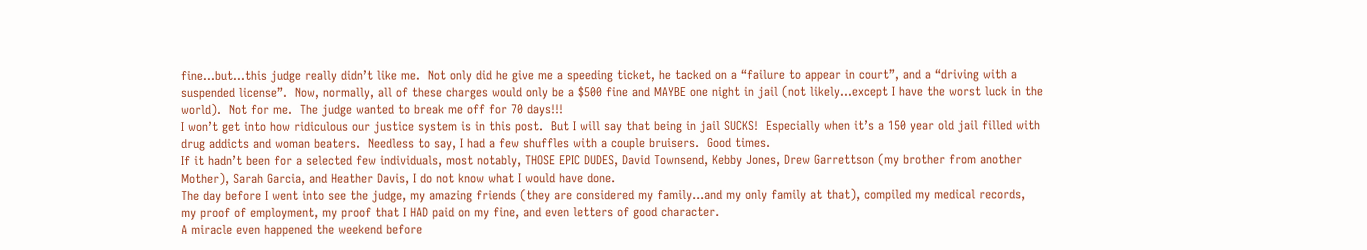fine…but…this judge really didn’t like me.  Not only did he give me a speeding ticket, he tacked on a “failure to appear in court”, and a “driving with a suspended license”.  Now, normally, all of these charges would only be a $500 fine and MAYBE one night in jail (not likely…except I have the worst luck in the world).  Not for me.  The judge wanted to break me off for 70 days!!!
I won’t get into how ridiculous our justice system is in this post.  But I will say that being in jail SUCKS!  Especially when it’s a 150 year old jail filled with drug addicts and woman beaters.  Needless to say, I had a few shuffles with a couple bruisers.  Good times.
If it hadn’t been for a selected few individuals, most notably, THOSE EPIC DUDES, David Townsend, Kebby Jones, Drew Garrettson (my brother from another Mother), Sarah Garcia, and Heather Davis, I do not know what I would have done.
The day before I went into see the judge, my amazing friends (they are considered my family…and my only family at that), compiled my medical records, my proof of employment, my proof that I HAD paid on my fine, and even letters of good character.
A miracle even happened the weekend before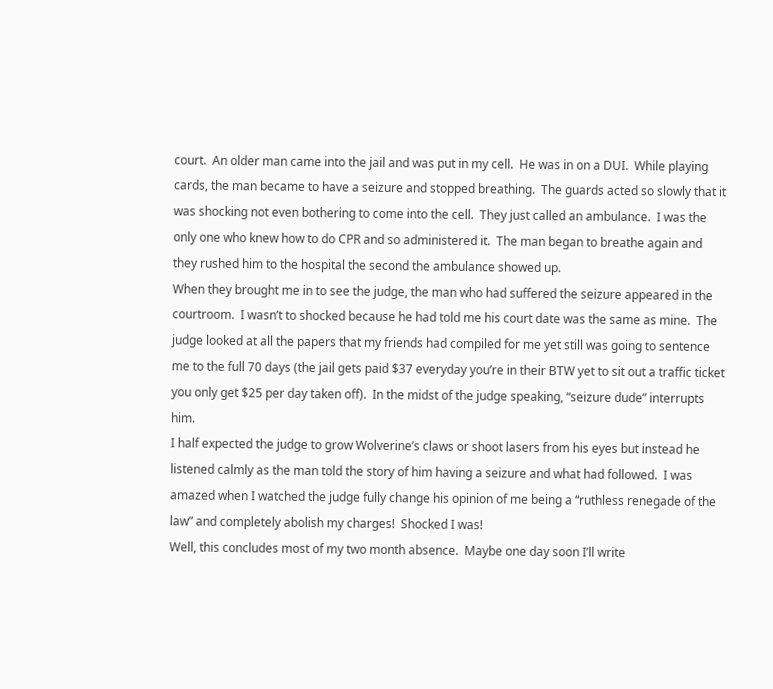court.  An older man came into the jail and was put in my cell.  He was in on a DUI.  While playing cards, the man became to have a seizure and stopped breathing.  The guards acted so slowly that it was shocking not even bothering to come into the cell.  They just called an ambulance.  I was the only one who knew how to do CPR and so administered it.  The man began to breathe again and they rushed him to the hospital the second the ambulance showed up.
When they brought me in to see the judge, the man who had suffered the seizure appeared in the courtroom.  I wasn’t to shocked because he had told me his court date was the same as mine.  The judge looked at all the papers that my friends had compiled for me yet still was going to sentence me to the full 70 days (the jail gets paid $37 everyday you’re in their BTW yet to sit out a traffic ticket you only get $25 per day taken off).  In the midst of the judge speaking, “seizure dude” interrupts him.
I half expected the judge to grow Wolverine’s claws or shoot lasers from his eyes but instead he listened calmly as the man told the story of him having a seizure and what had followed.  I was amazed when I watched the judge fully change his opinion of me being a “ruthless renegade of the law” and completely abolish my charges!  Shocked I was!
Well, this concludes most of my two month absence.  Maybe one day soon I’ll write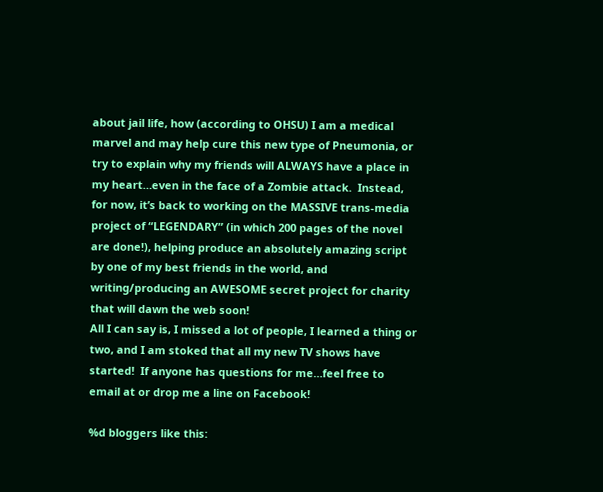about jail life, how (according to OHSU) I am a medical marvel and may help cure this new type of Pneumonia, or try to explain why my friends will ALWAYS have a place in my heart…even in the face of a Zombie attack.  Instead, for now, it’s back to working on the MASSIVE trans-media project of “LEGENDARY” (in which 200 pages of the novel are done!), helping produce an absolutely amazing script by one of my best friends in the world, and writing/producing an AWESOME secret project for charity that will dawn the web soon!
All I can say is, I missed a lot of people, I learned a thing or two, and I am stoked that all my new TV shows have started!  If anyone has questions for me…feel free to email at or drop me a line on Facebook!

%d bloggers like this: